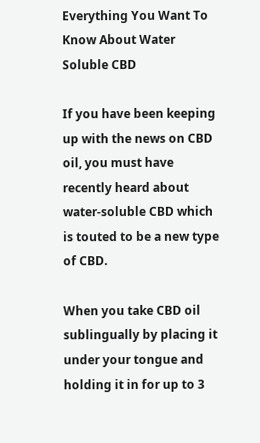Everything You Want To Know About Water Soluble CBD

If you have been keeping up with the news on CBD oil, you must have recently heard about water-soluble CBD which is touted to be a new type of CBD.

When you take CBD oil sublingually by placing it under your tongue and holding it in for up to 3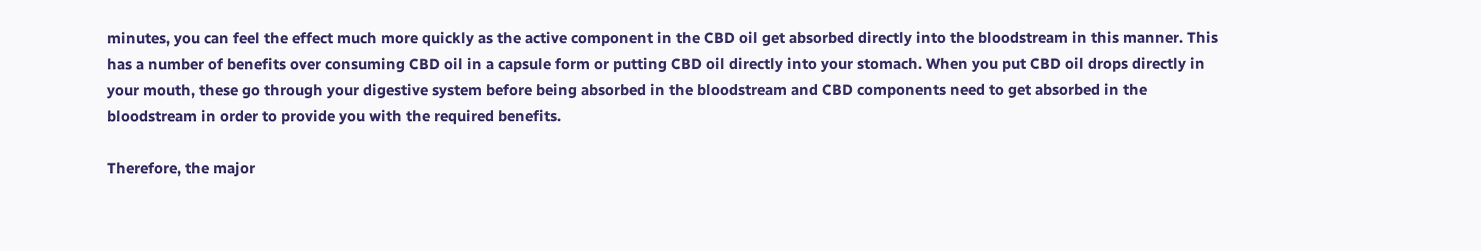minutes, you can feel the effect much more quickly as the active component in the CBD oil get absorbed directly into the bloodstream in this manner. This has a number of benefits over consuming CBD oil in a capsule form or putting CBD oil directly into your stomach. When you put CBD oil drops directly in your mouth, these go through your digestive system before being absorbed in the bloodstream and CBD components need to get absorbed in the bloodstream in order to provide you with the required benefits.

Therefore, the major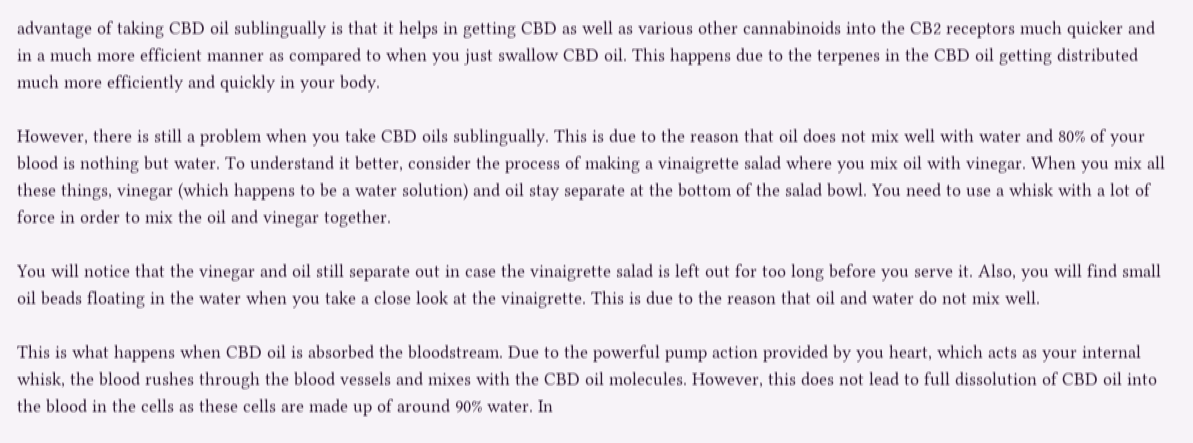advantage of taking CBD oil sublingually is that it helps in getting CBD as well as various other cannabinoids into the CB2 receptors much quicker and in a much more efficient manner as compared to when you just swallow CBD oil. This happens due to the terpenes in the CBD oil getting distributed much more efficiently and quickly in your body.

However, there is still a problem when you take CBD oils sublingually. This is due to the reason that oil does not mix well with water and 80% of your blood is nothing but water. To understand it better, consider the process of making a vinaigrette salad where you mix oil with vinegar. When you mix all these things, vinegar (which happens to be a water solution) and oil stay separate at the bottom of the salad bowl. You need to use a whisk with a lot of force in order to mix the oil and vinegar together.

You will notice that the vinegar and oil still separate out in case the vinaigrette salad is left out for too long before you serve it. Also, you will find small oil beads floating in the water when you take a close look at the vinaigrette. This is due to the reason that oil and water do not mix well.

This is what happens when CBD oil is absorbed the bloodstream. Due to the powerful pump action provided by you heart, which acts as your internal whisk, the blood rushes through the blood vessels and mixes with the CBD oil molecules. However, this does not lead to full dissolution of CBD oil into the blood in the cells as these cells are made up of around 90% water. In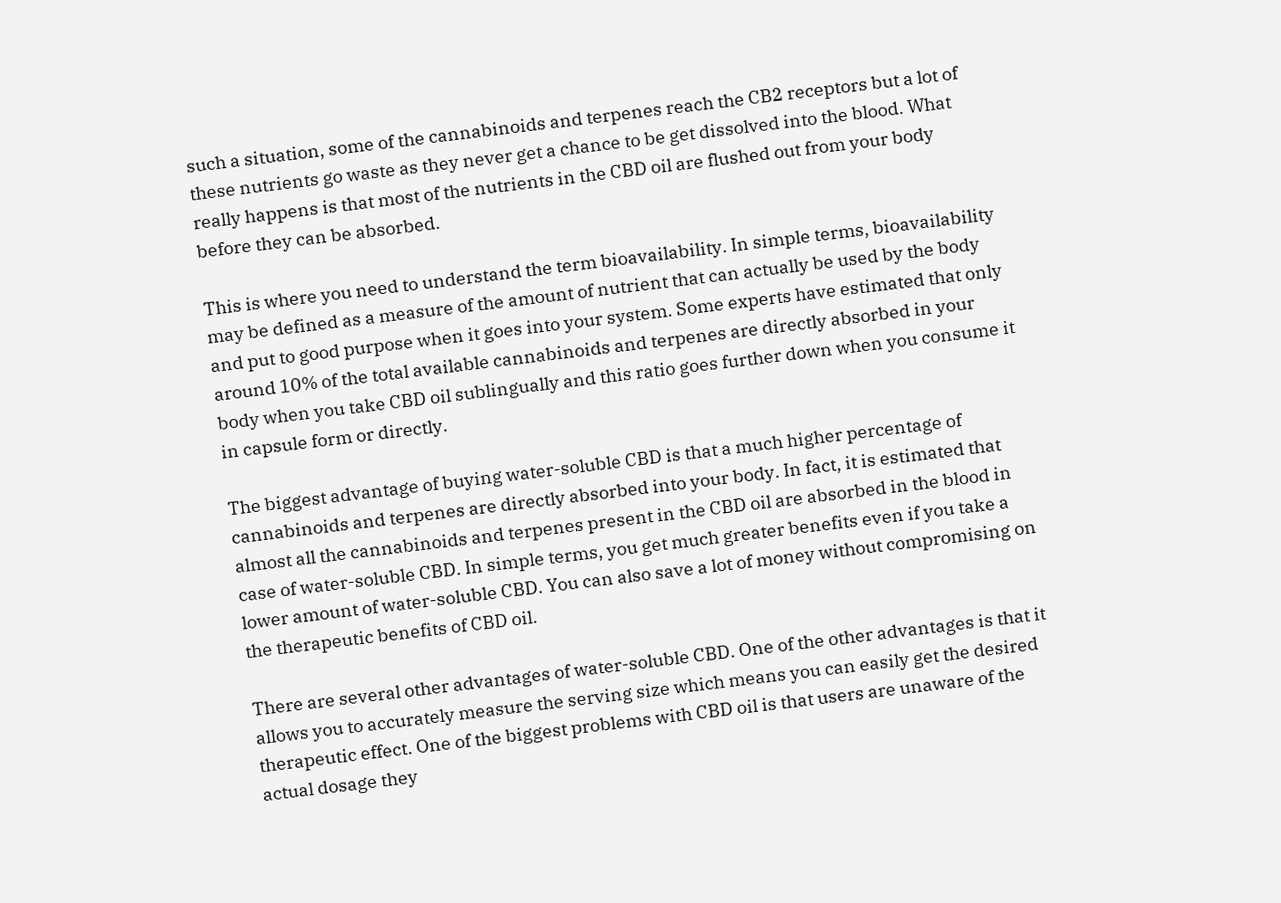such a situation, some of the cannabinoids and terpenes reach the CB2 receptors but a lot of these nutrients go waste as they never get a chance to be get dissolved into the blood. What really happens is that most of the nutrients in the CBD oil are flushed out from your body before they can be absorbed.

This is where you need to understand the term bioavailability. In simple terms, bioavailability may be defined as a measure of the amount of nutrient that can actually be used by the body and put to good purpose when it goes into your system. Some experts have estimated that only around 10% of the total available cannabinoids and terpenes are directly absorbed in your body when you take CBD oil sublingually and this ratio goes further down when you consume it in capsule form or directly.

The biggest advantage of buying water-soluble CBD is that a much higher percentage of cannabinoids and terpenes are directly absorbed into your body. In fact, it is estimated that almost all the cannabinoids and terpenes present in the CBD oil are absorbed in the blood in case of water-soluble CBD. In simple terms, you get much greater benefits even if you take a lower amount of water-soluble CBD. You can also save a lot of money without compromising on the therapeutic benefits of CBD oil.

There are several other advantages of water-soluble CBD. One of the other advantages is that it allows you to accurately measure the serving size which means you can easily get the desired therapeutic effect. One of the biggest problems with CBD oil is that users are unaware of the actual dosage they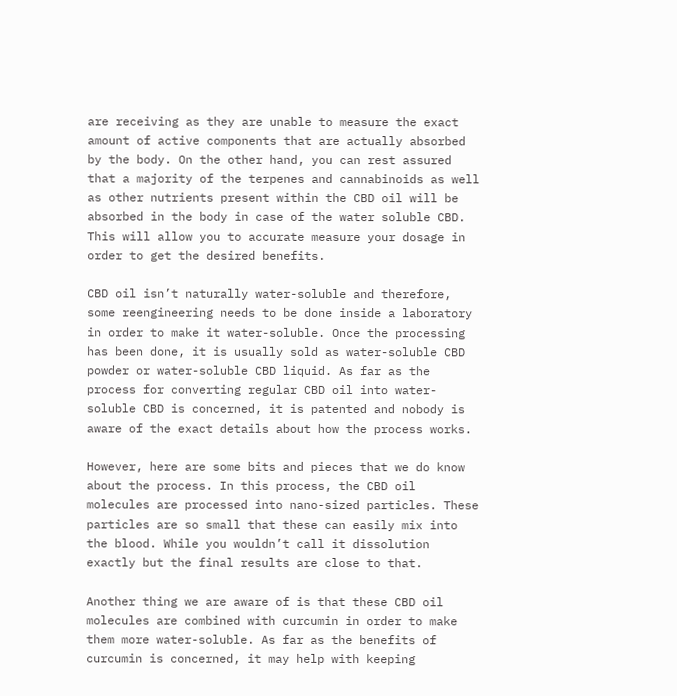are receiving as they are unable to measure the exact amount of active components that are actually absorbed by the body. On the other hand, you can rest assured that a majority of the terpenes and cannabinoids as well as other nutrients present within the CBD oil will be absorbed in the body in case of the water soluble CBD. This will allow you to accurate measure your dosage in order to get the desired benefits.

CBD oil isn’t naturally water-soluble and therefore, some reengineering needs to be done inside a laboratory in order to make it water-soluble. Once the processing has been done, it is usually sold as water-soluble CBD powder or water-soluble CBD liquid. As far as the process for converting regular CBD oil into water-soluble CBD is concerned, it is patented and nobody is aware of the exact details about how the process works.

However, here are some bits and pieces that we do know about the process. In this process, the CBD oil molecules are processed into nano-sized particles. These particles are so small that these can easily mix into the blood. While you wouldn’t call it dissolution exactly but the final results are close to that.

Another thing we are aware of is that these CBD oil molecules are combined with curcumin in order to make them more water-soluble. As far as the benefits of curcumin is concerned, it may help with keeping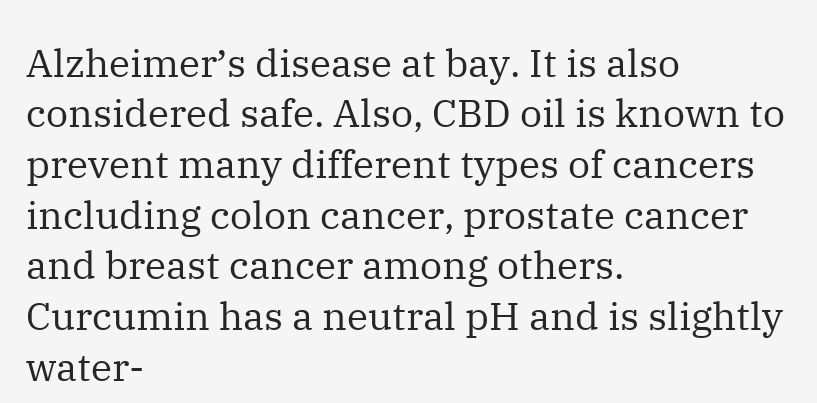Alzheimer’s disease at bay. It is also considered safe. Also, CBD oil is known to prevent many different types of cancers including colon cancer, prostate cancer and breast cancer among others. Curcumin has a neutral pH and is slightly water-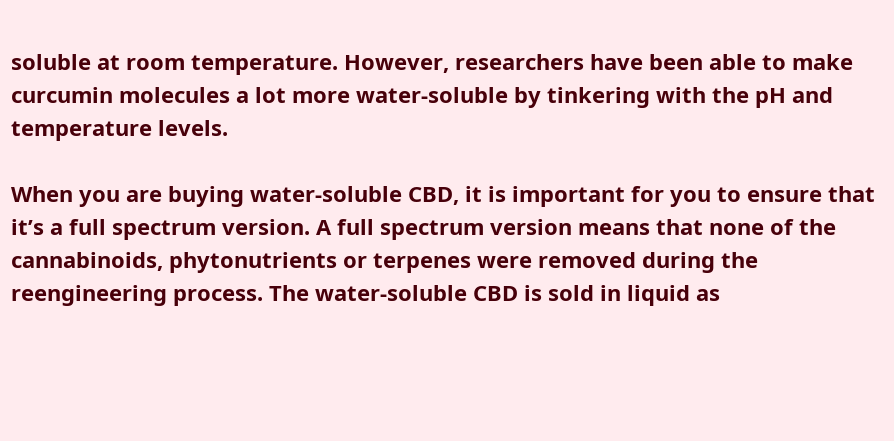soluble at room temperature. However, researchers have been able to make curcumin molecules a lot more water-soluble by tinkering with the pH and temperature levels.

When you are buying water-soluble CBD, it is important for you to ensure that it’s a full spectrum version. A full spectrum version means that none of the cannabinoids, phytonutrients or terpenes were removed during the reengineering process. The water-soluble CBD is sold in liquid as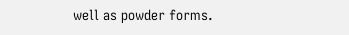well as powder forms.